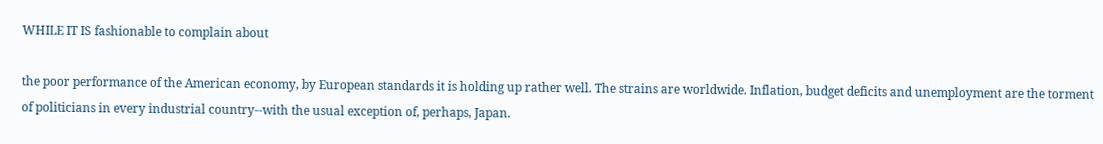WHILE IT IS fashionable to complain about

the poor performance of the American economy, by European standards it is holding up rather well. The strains are worldwide. Inflation, budget deficits and unemployment are the torment of politicians in every industrial country--with the usual exception of, perhaps, Japan.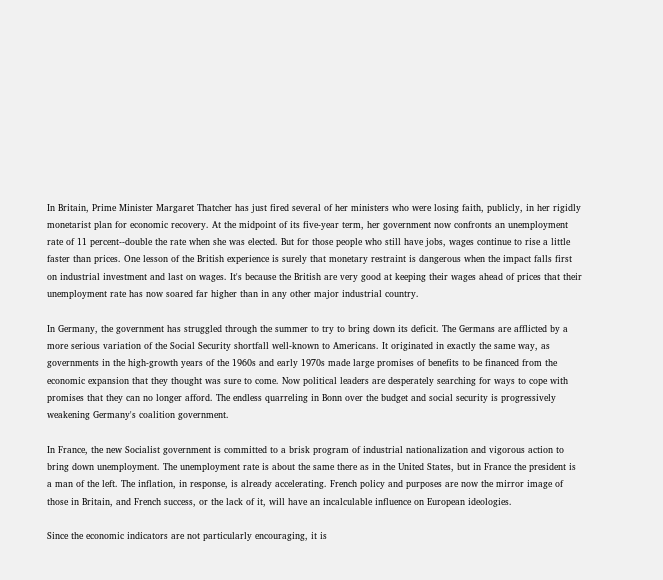In Britain, Prime Minister Margaret Thatcher has just fired several of her ministers who were losing faith, publicly, in her rigidly monetarist plan for economic recovery. At the midpoint of its five-year term, her government now confronts an unemployment rate of 11 percent--double the rate when she was elected. But for those people who still have jobs, wages continue to rise a little faster than prices. One lesson of the British experience is surely that monetary restraint is dangerous when the impact falls first on industrial investment and last on wages. It's because the British are very good at keeping their wages ahead of prices that their unemployment rate has now soared far higher than in any other major industrial country.

In Germany, the government has struggled through the summer to try to bring down its deficit. The Germans are afflicted by a more serious variation of the Social Security shortfall well-known to Americans. It originated in exactly the same way, as governments in the high-growth years of the 1960s and early 1970s made large promises of benefits to be financed from the economic expansion that they thought was sure to come. Now political leaders are desperately searching for ways to cope with promises that they can no longer afford. The endless quarreling in Bonn over the budget and social security is progressively weakening Germany's coalition government.

In France, the new Socialist government is committed to a brisk program of industrial nationalization and vigorous action to bring down unemployment. The unemployment rate is about the same there as in the United States, but in France the president is a man of the left. The inflation, in response, is already accelerating. French policy and purposes are now the mirror image of those in Britain, and French success, or the lack of it, will have an incalculable influence on European ideologies.

Since the economic indicators are not particularly encouraging, it is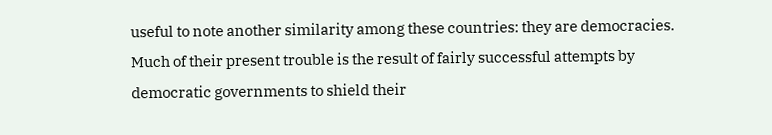useful to note another similarity among these countries: they are democracies. Much of their present trouble is the result of fairly successful attempts by democratic governments to shield their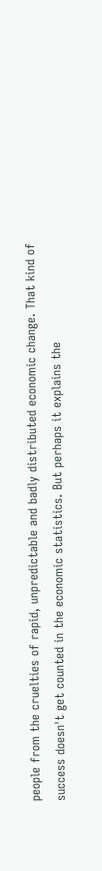people from the cruelties of rapid, unpredictable and badly distributed economic change. That kind of success doesn't get counted in the economic statistics. But perhaps it explains the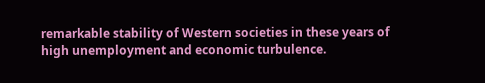remarkable stability of Western societies in these years of high unemployment and economic turbulence.